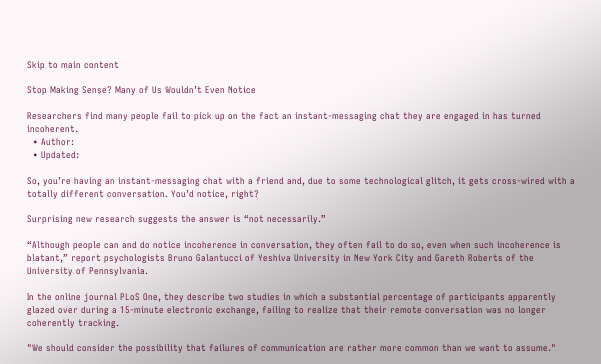Skip to main content

Stop Making Sense? Many of Us Wouldn’t Even Notice

Researchers find many people fail to pick up on the fact an instant-messaging chat they are engaged in has turned incoherent.
  • Author:
  • Updated:

So, you’re having an instant-messaging chat with a friend and, due to some technological glitch, it gets cross-wired with a totally different conversation. You’d notice, right?

Surprising new research suggests the answer is “not necessarily.”

“Although people can and do notice incoherence in conversation, they often fail to do so, even when such incoherence is blatant,” report psychologists Bruno Galantucci of Yeshiva University in New York City and Gareth Roberts of the University of Pennsylvania.

In the online journal PLoS One, they describe two studies in which a substantial percentage of participants apparently glazed over during a 15-minute electronic exchange, failing to realize that their remote conversation was no longer coherently tracking.

"We should consider the possibility that failures of communication are rather more common than we want to assume."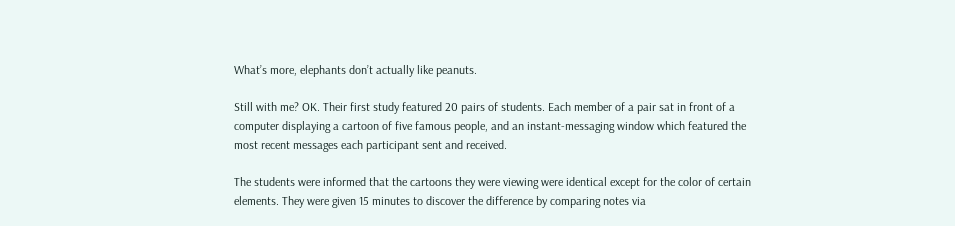What’s more, elephants don’t actually like peanuts.

Still with me? OK. Their first study featured 20 pairs of students. Each member of a pair sat in front of a computer displaying a cartoon of five famous people, and an instant-messaging window which featured the most recent messages each participant sent and received.

The students were informed that the cartoons they were viewing were identical except for the color of certain elements. They were given 15 minutes to discover the difference by comparing notes via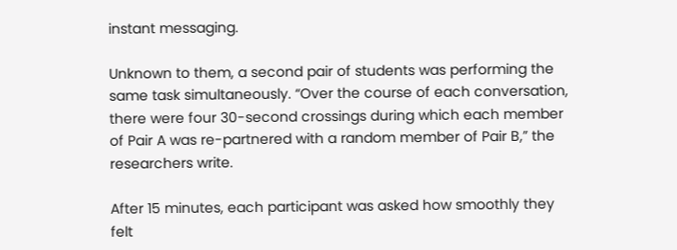instant messaging.

Unknown to them, a second pair of students was performing the same task simultaneously. “Over the course of each conversation, there were four 30-second crossings during which each member of Pair A was re-partnered with a random member of Pair B,” the researchers write.

After 15 minutes, each participant was asked how smoothly they felt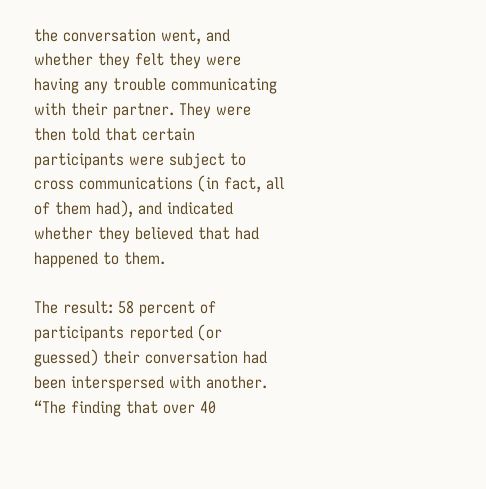the conversation went, and whether they felt they were having any trouble communicating with their partner. They were then told that certain participants were subject to cross communications (in fact, all of them had), and indicated whether they believed that had happened to them.

The result: 58 percent of participants reported (or guessed) their conversation had been interspersed with another. “The finding that over 40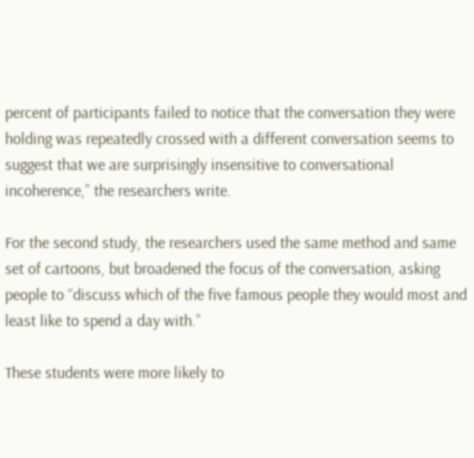percent of participants failed to notice that the conversation they were holding was repeatedly crossed with a different conversation seems to suggest that we are surprisingly insensitive to conversational incoherence,” the researchers write.

For the second study, the researchers used the same method and same set of cartoons, but broadened the focus of the conversation, asking people to “discuss which of the five famous people they would most and least like to spend a day with.”

These students were more likely to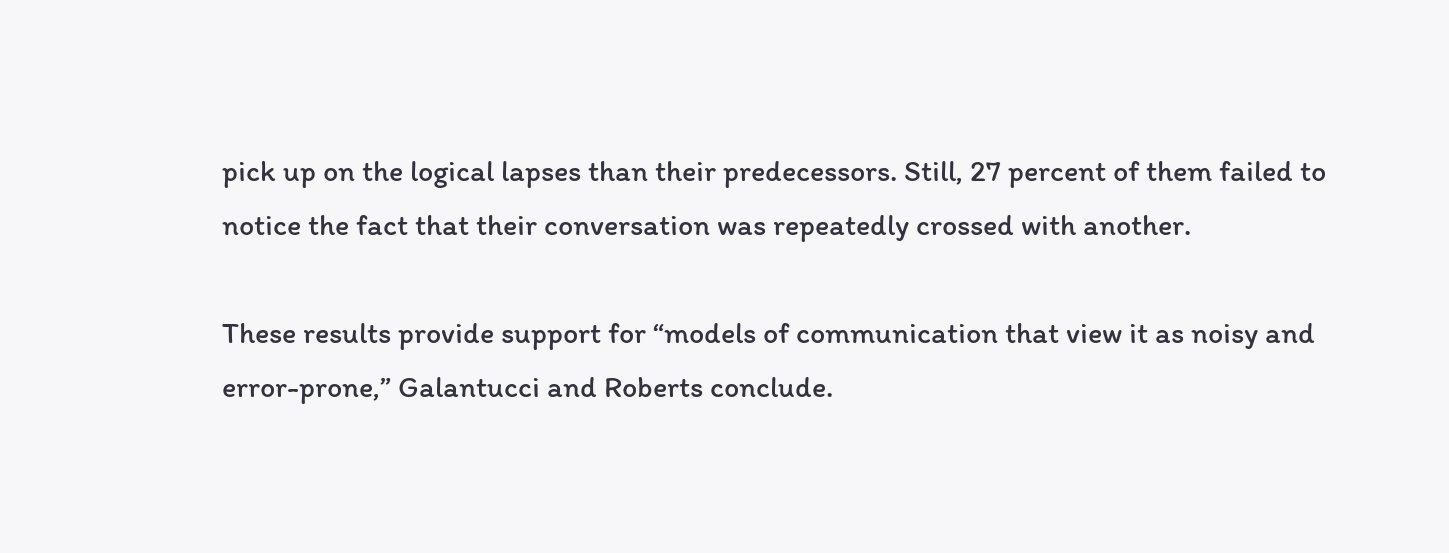pick up on the logical lapses than their predecessors. Still, 27 percent of them failed to notice the fact that their conversation was repeatedly crossed with another.

These results provide support for “models of communication that view it as noisy and error-prone,” Galantucci and Roberts conclude.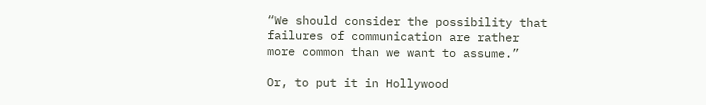“We should consider the possibility that failures of communication are rather more common than we want to assume.”

Or, to put it in Hollywood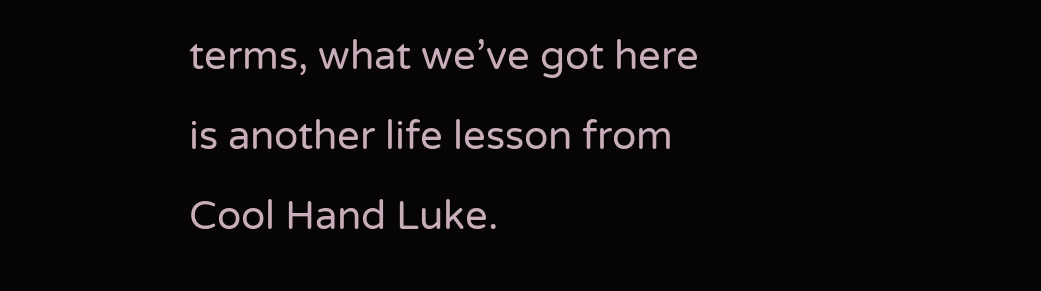terms, what we’ve got here is another life lesson from Cool Hand Luke.